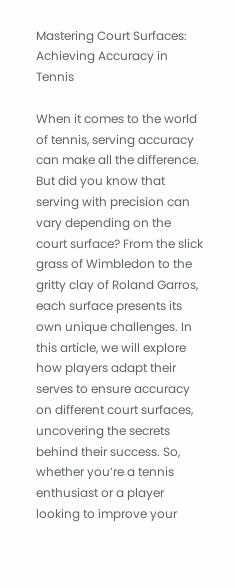Mastering Court Surfaces: Achieving Accuracy in Tennis

When it comes to the world of tennis, serving accuracy can make all the difference. But did you know that serving with precision can vary depending on the court surface? From the slick grass of Wimbledon to the gritty clay of Roland Garros, each surface presents its own unique challenges. In this article, we will explore how players adapt their serves to ensure accuracy on different court surfaces, uncovering the secrets behind their success. So, whether you’re a tennis enthusiast or a player looking to improve your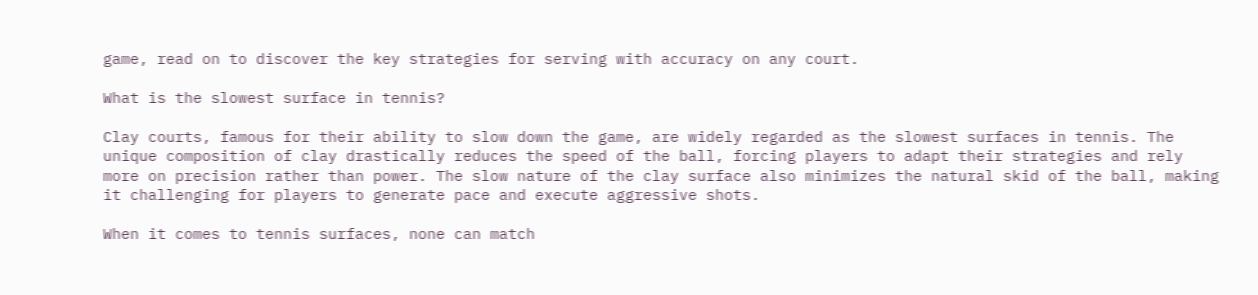game, read on to discover the key strategies for serving with accuracy on any court.

What is the slowest surface in tennis?

Clay courts, famous for their ability to slow down the game, are widely regarded as the slowest surfaces in tennis. The unique composition of clay drastically reduces the speed of the ball, forcing players to adapt their strategies and rely more on precision rather than power. The slow nature of the clay surface also minimizes the natural skid of the ball, making it challenging for players to generate pace and execute aggressive shots.

When it comes to tennis surfaces, none can match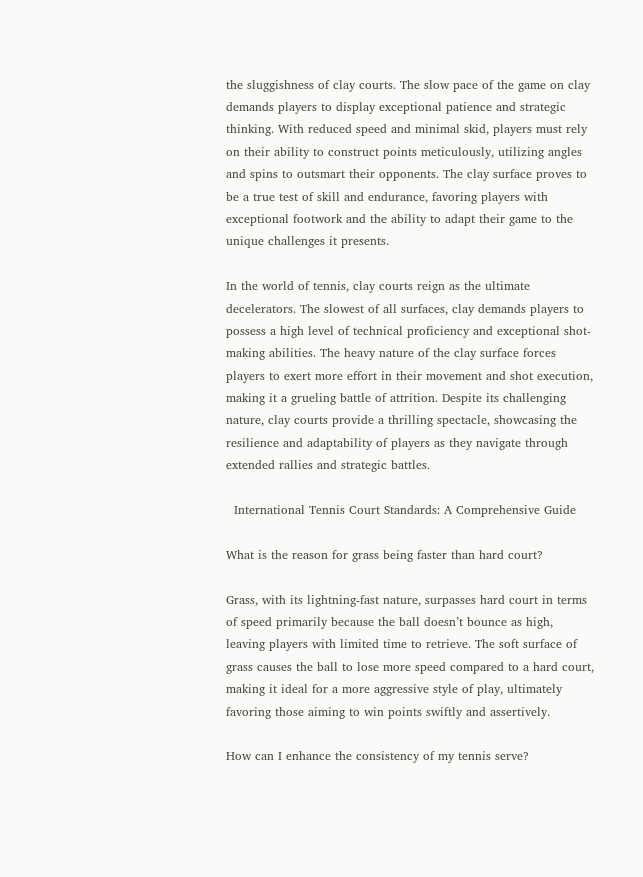the sluggishness of clay courts. The slow pace of the game on clay demands players to display exceptional patience and strategic thinking. With reduced speed and minimal skid, players must rely on their ability to construct points meticulously, utilizing angles and spins to outsmart their opponents. The clay surface proves to be a true test of skill and endurance, favoring players with exceptional footwork and the ability to adapt their game to the unique challenges it presents.

In the world of tennis, clay courts reign as the ultimate decelerators. The slowest of all surfaces, clay demands players to possess a high level of technical proficiency and exceptional shot-making abilities. The heavy nature of the clay surface forces players to exert more effort in their movement and shot execution, making it a grueling battle of attrition. Despite its challenging nature, clay courts provide a thrilling spectacle, showcasing the resilience and adaptability of players as they navigate through extended rallies and strategic battles.

  International Tennis Court Standards: A Comprehensive Guide

What is the reason for grass being faster than hard court?

Grass, with its lightning-fast nature, surpasses hard court in terms of speed primarily because the ball doesn’t bounce as high, leaving players with limited time to retrieve. The soft surface of grass causes the ball to lose more speed compared to a hard court, making it ideal for a more aggressive style of play, ultimately favoring those aiming to win points swiftly and assertively.

How can I enhance the consistency of my tennis serve?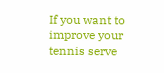If you want to improve your tennis serve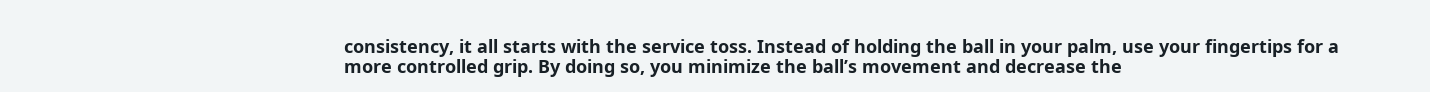consistency, it all starts with the service toss. Instead of holding the ball in your palm, use your fingertips for a more controlled grip. By doing so, you minimize the ball’s movement and decrease the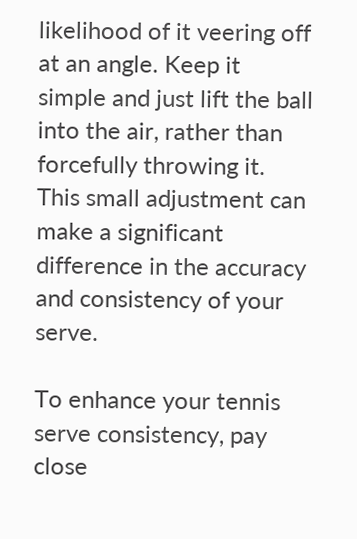likelihood of it veering off at an angle. Keep it simple and just lift the ball into the air, rather than forcefully throwing it. This small adjustment can make a significant difference in the accuracy and consistency of your serve.

To enhance your tennis serve consistency, pay close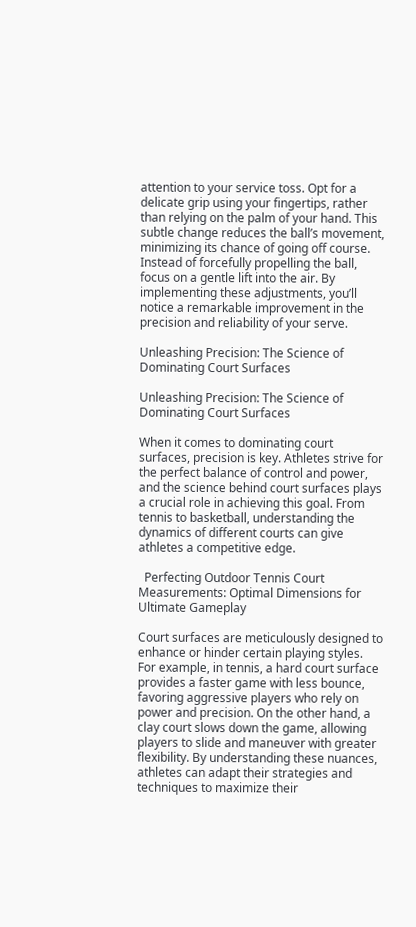attention to your service toss. Opt for a delicate grip using your fingertips, rather than relying on the palm of your hand. This subtle change reduces the ball’s movement, minimizing its chance of going off course. Instead of forcefully propelling the ball, focus on a gentle lift into the air. By implementing these adjustments, you’ll notice a remarkable improvement in the precision and reliability of your serve.

Unleashing Precision: The Science of Dominating Court Surfaces

Unleashing Precision: The Science of Dominating Court Surfaces

When it comes to dominating court surfaces, precision is key. Athletes strive for the perfect balance of control and power, and the science behind court surfaces plays a crucial role in achieving this goal. From tennis to basketball, understanding the dynamics of different courts can give athletes a competitive edge.

  Perfecting Outdoor Tennis Court Measurements: Optimal Dimensions for Ultimate Gameplay

Court surfaces are meticulously designed to enhance or hinder certain playing styles. For example, in tennis, a hard court surface provides a faster game with less bounce, favoring aggressive players who rely on power and precision. On the other hand, a clay court slows down the game, allowing players to slide and maneuver with greater flexibility. By understanding these nuances, athletes can adapt their strategies and techniques to maximize their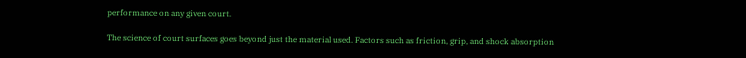performance on any given court.

The science of court surfaces goes beyond just the material used. Factors such as friction, grip, and shock absorption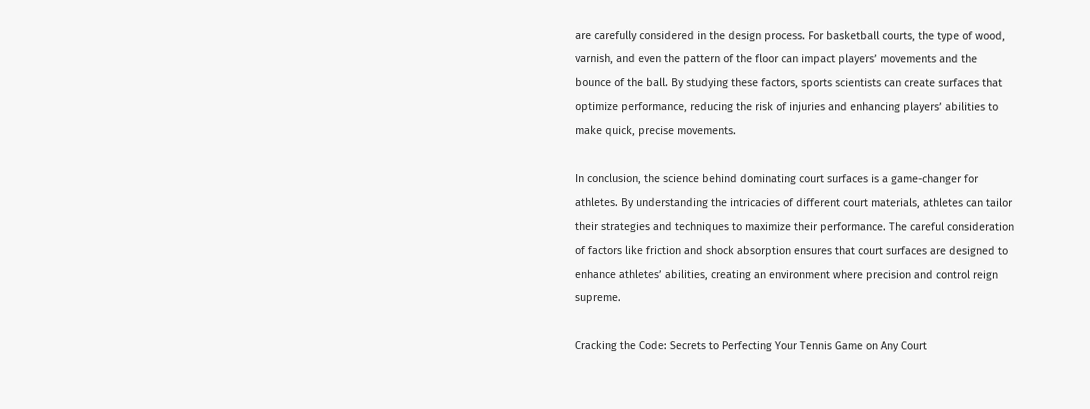are carefully considered in the design process. For basketball courts, the type of wood, varnish, and even the pattern of the floor can impact players’ movements and the bounce of the ball. By studying these factors, sports scientists can create surfaces that optimize performance, reducing the risk of injuries and enhancing players’ abilities to make quick, precise movements.

In conclusion, the science behind dominating court surfaces is a game-changer for athletes. By understanding the intricacies of different court materials, athletes can tailor their strategies and techniques to maximize their performance. The careful consideration of factors like friction and shock absorption ensures that court surfaces are designed to enhance athletes’ abilities, creating an environment where precision and control reign supreme.

Cracking the Code: Secrets to Perfecting Your Tennis Game on Any Court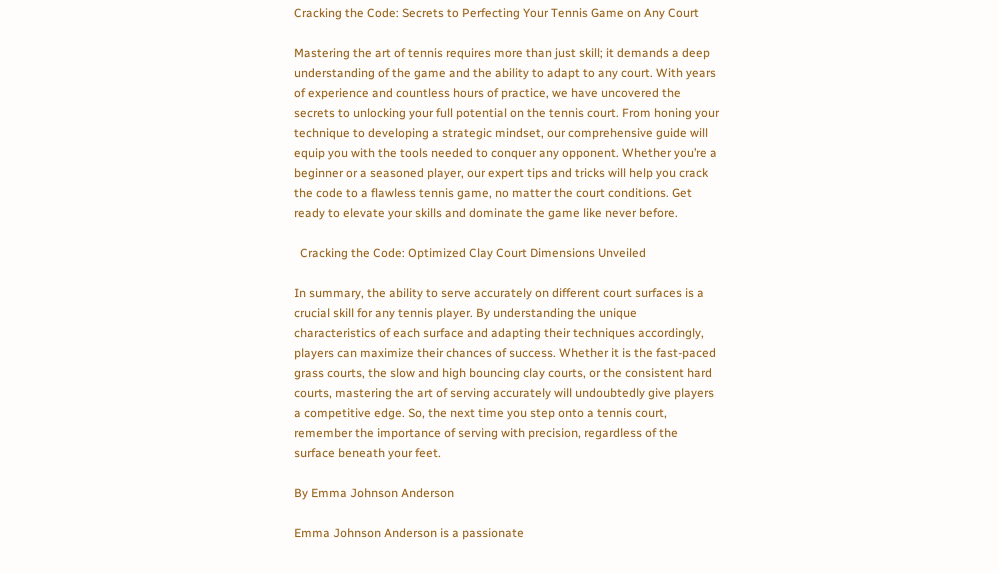Cracking the Code: Secrets to Perfecting Your Tennis Game on Any Court

Mastering the art of tennis requires more than just skill; it demands a deep understanding of the game and the ability to adapt to any court. With years of experience and countless hours of practice, we have uncovered the secrets to unlocking your full potential on the tennis court. From honing your technique to developing a strategic mindset, our comprehensive guide will equip you with the tools needed to conquer any opponent. Whether you’re a beginner or a seasoned player, our expert tips and tricks will help you crack the code to a flawless tennis game, no matter the court conditions. Get ready to elevate your skills and dominate the game like never before.

  Cracking the Code: Optimized Clay Court Dimensions Unveiled

In summary, the ability to serve accurately on different court surfaces is a crucial skill for any tennis player. By understanding the unique characteristics of each surface and adapting their techniques accordingly, players can maximize their chances of success. Whether it is the fast-paced grass courts, the slow and high bouncing clay courts, or the consistent hard courts, mastering the art of serving accurately will undoubtedly give players a competitive edge. So, the next time you step onto a tennis court, remember the importance of serving with precision, regardless of the surface beneath your feet.

By Emma Johnson Anderson

Emma Johnson Anderson is a passionate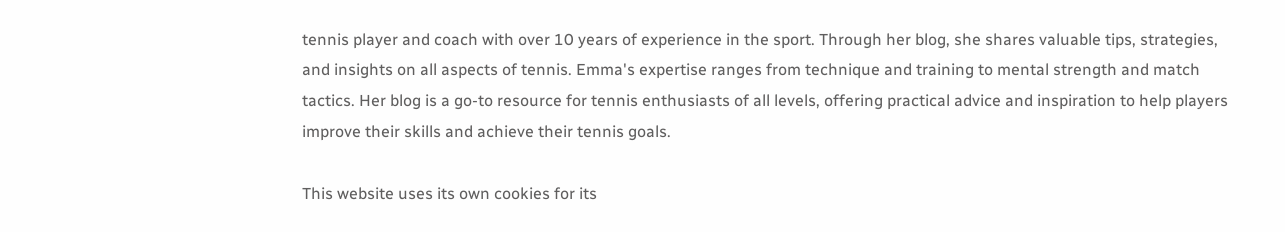tennis player and coach with over 10 years of experience in the sport. Through her blog, she shares valuable tips, strategies, and insights on all aspects of tennis. Emma's expertise ranges from technique and training to mental strength and match tactics. Her blog is a go-to resource for tennis enthusiasts of all levels, offering practical advice and inspiration to help players improve their skills and achieve their tennis goals.

This website uses its own cookies for its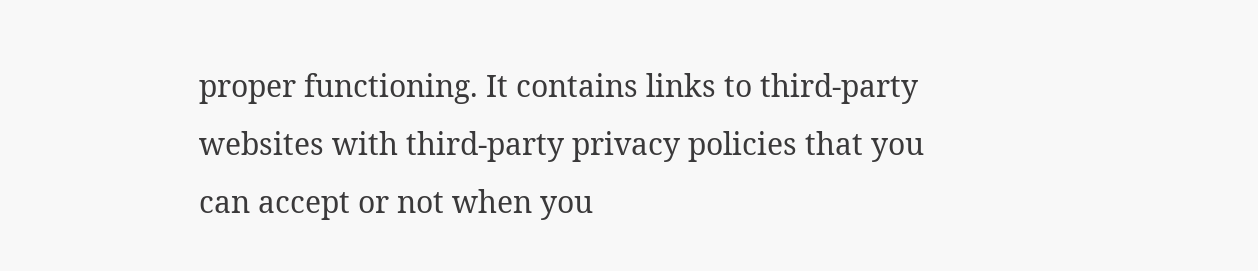proper functioning. It contains links to third-party websites with third-party privacy policies that you can accept or not when you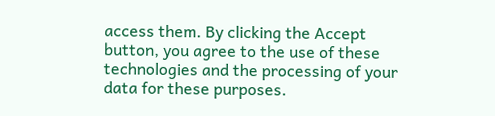access them. By clicking the Accept button, you agree to the use of these technologies and the processing of your data for these purposes.